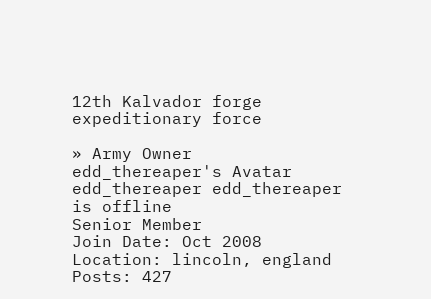12th Kalvador forge expeditionary force

» Army Owner
edd_thereaper's Avatar
edd_thereaper edd_thereaper is offline
Senior Member
Join Date: Oct 2008
Location: lincoln, england
Posts: 427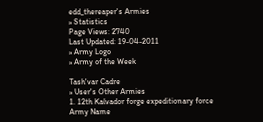edd_thereaper's Armies
» Statistics
Page Views: 2740
Last Updated: 19-04-2011
» Army Logo
» Army of the Week

Tash'var Cadre
» User's Other Armies
1. 12th Kalvador forge expeditionary force
Army Name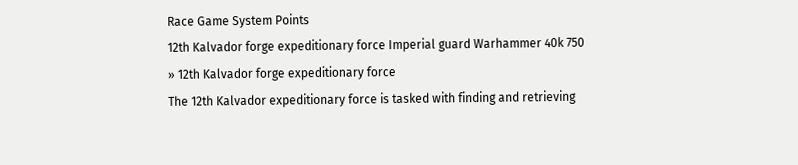Race Game System Points
12th Kalvador forge expeditionary force Imperial guard Warhammer 40k 750
» 12th Kalvador forge expeditionary force
The 12th Kalvador expeditionary force is tasked with finding and retrieving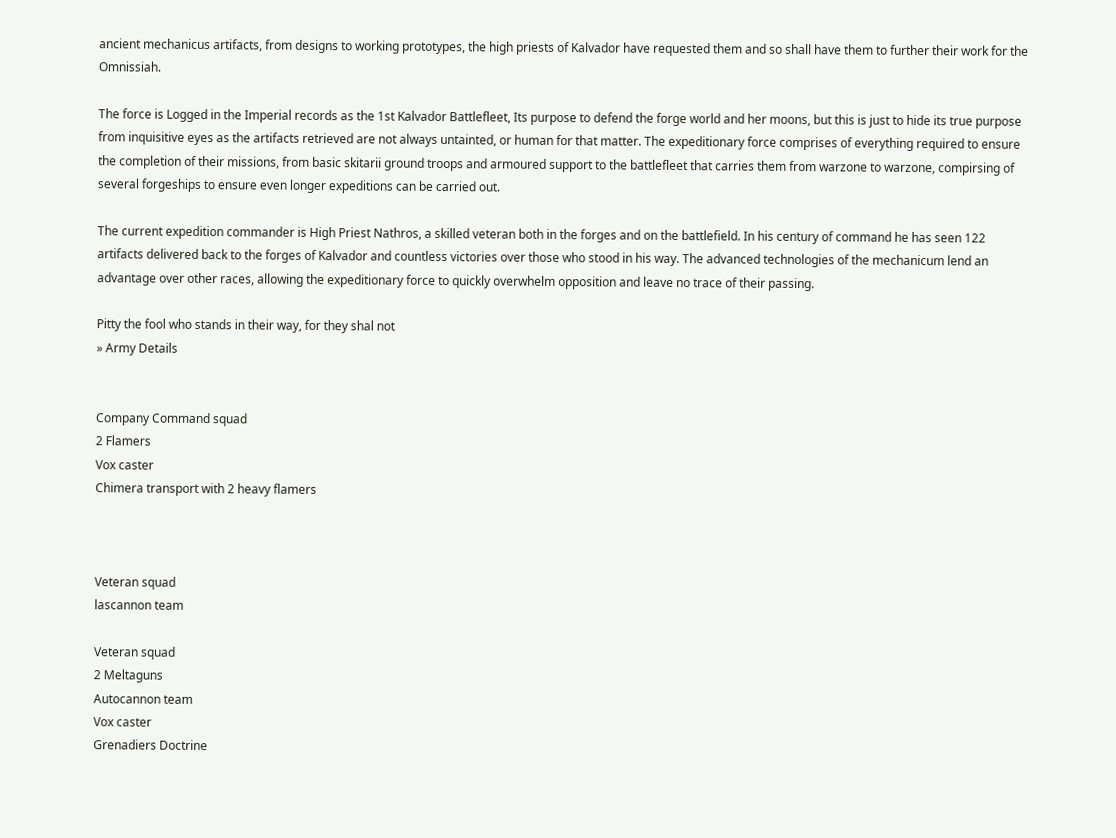ancient mechanicus artifacts, from designs to working prototypes, the high priests of Kalvador have requested them and so shall have them to further their work for the Omnissiah.

The force is Logged in the Imperial records as the 1st Kalvador Battlefleet, Its purpose to defend the forge world and her moons, but this is just to hide its true purpose from inquisitive eyes as the artifacts retrieved are not always untainted, or human for that matter. The expeditionary force comprises of everything required to ensure the completion of their missions, from basic skitarii ground troops and armoured support to the battlefleet that carries them from warzone to warzone, compirsing of several forgeships to ensure even longer expeditions can be carried out.

The current expedition commander is High Priest Nathros, a skilled veteran both in the forges and on the battlefield. In his century of command he has seen 122 artifacts delivered back to the forges of Kalvador and countless victories over those who stood in his way. The advanced technologies of the mechanicum lend an advantage over other races, allowing the expeditionary force to quickly overwhelm opposition and leave no trace of their passing.

Pitty the fool who stands in their way, for they shal not
» Army Details


Company Command squad
2 Flamers
Vox caster
Chimera transport with 2 heavy flamers



Veteran squad
lascannon team

Veteran squad
2 Meltaguns
Autocannon team
Vox caster
Grenadiers Doctrine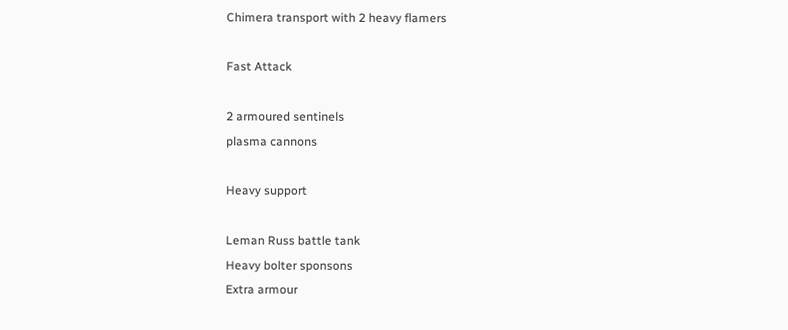Chimera transport with 2 heavy flamers

Fast Attack

2 armoured sentinels
plasma cannons

Heavy support

Leman Russ battle tank
Heavy bolter sponsons
Extra armour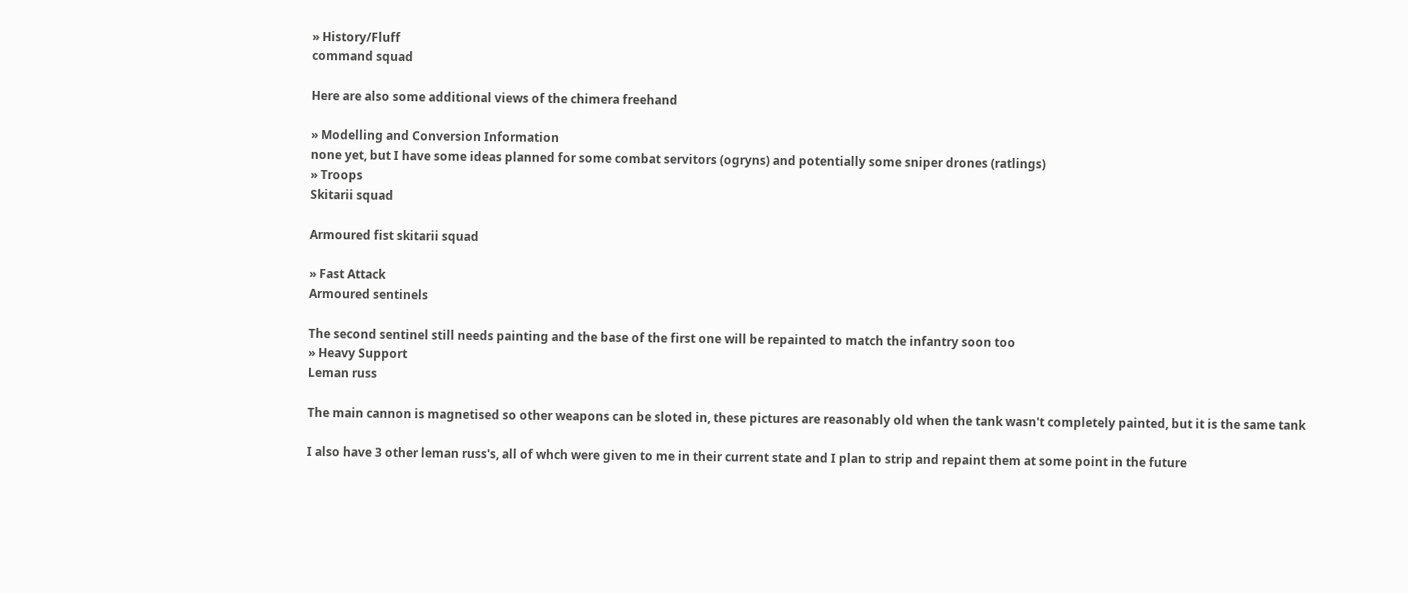» History/Fluff
command squad

Here are also some additional views of the chimera freehand

» Modelling and Conversion Information
none yet, but I have some ideas planned for some combat servitors (ogryns) and potentially some sniper drones (ratlings)
» Troops
Skitarii squad

Armoured fist skitarii squad

» Fast Attack
Armoured sentinels

The second sentinel still needs painting and the base of the first one will be repainted to match the infantry soon too
» Heavy Support
Leman russ

The main cannon is magnetised so other weapons can be sloted in, these pictures are reasonably old when the tank wasn't completely painted, but it is the same tank

I also have 3 other leman russ's, all of whch were given to me in their current state and I plan to strip and repaint them at some point in the future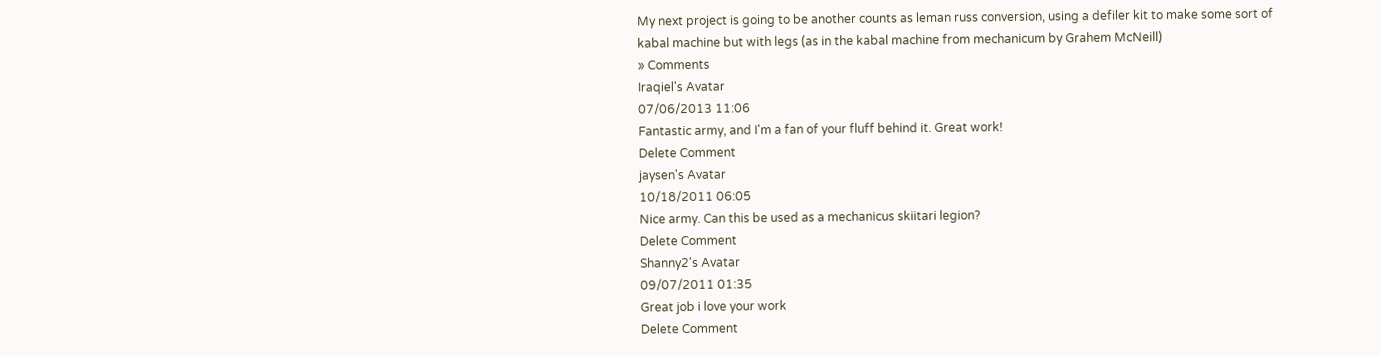My next project is going to be another counts as leman russ conversion, using a defiler kit to make some sort of kabal machine but with legs (as in the kabal machine from mechanicum by Grahem McNeill)
» Comments
Iraqiel's Avatar
07/06/2013 11:06
Fantastic army, and I'm a fan of your fluff behind it. Great work!
Delete Comment
jaysen's Avatar
10/18/2011 06:05
Nice army. Can this be used as a mechanicus skiitari legion?
Delete Comment
Shanny2's Avatar
09/07/2011 01:35
Great job i love your work
Delete Comment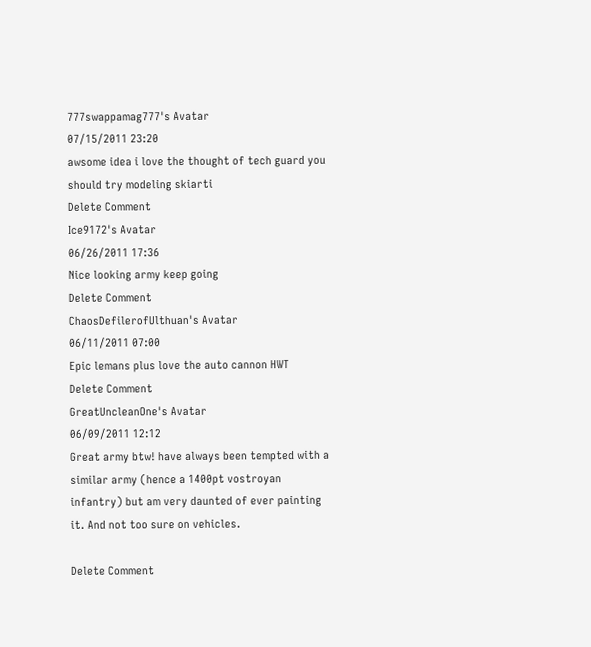777swappamag777's Avatar
07/15/2011 23:20
awsome idea i love the thought of tech guard you should try modeling skiarti
Delete Comment
Ice9172's Avatar
06/26/2011 17:36
Nice looking army keep going
Delete Comment
ChaosDefilerofUlthuan's Avatar
06/11/2011 07:00
Epic lemans plus love the auto cannon HWT
Delete Comment
GreatUncleanOne's Avatar
06/09/2011 12:12
Great army btw! have always been tempted with a similar army (hence a 1400pt vostroyan infantry) but am very daunted of ever painting it. And not too sure on vehicles.

Delete Comment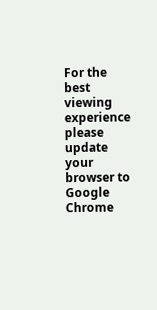For the best viewing experience please update your browser to Google Chrome